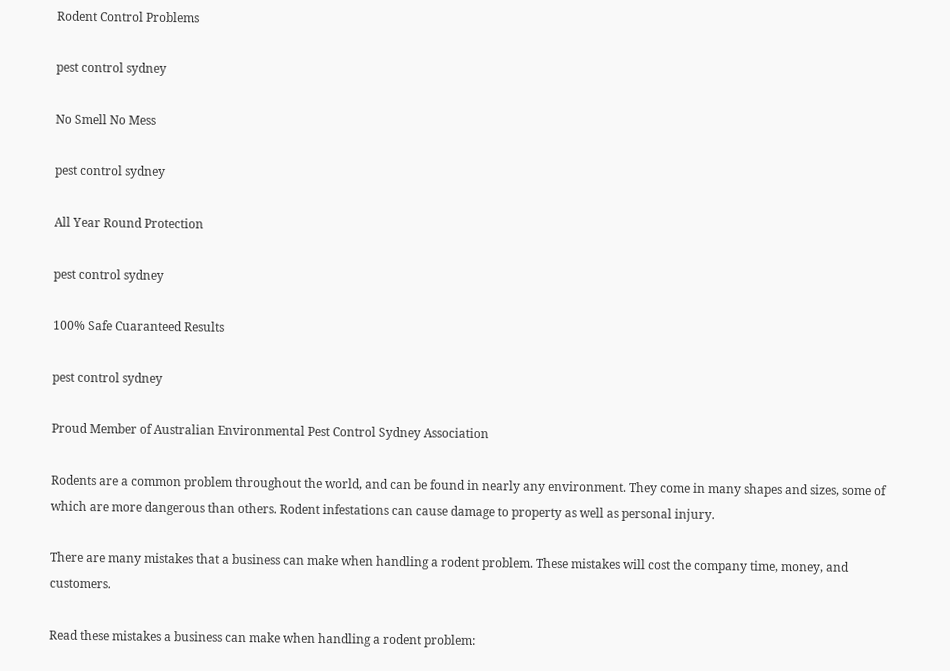Rodent Control Problems

pest control sydney

No Smell No Mess

pest control sydney

All Year Round Protection

pest control sydney

100% Safe Cuaranteed Results

pest control sydney

Proud Member of Australian Environmental Pest Control Sydney Association

Rodents are a common problem throughout the world, and can be found in nearly any environment. They come in many shapes and sizes, some of which are more dangerous than others. Rodent infestations can cause damage to property as well as personal injury.

There are many mistakes that a business can make when handling a rodent problem. These mistakes will cost the company time, money, and customers.

Read these mistakes a business can make when handling a rodent problem: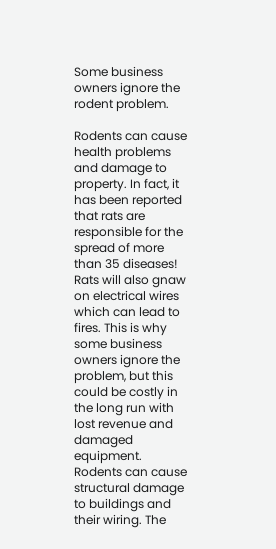Some business owners ignore the rodent problem.

Rodents can cause health problems and damage to property. In fact, it has been reported that rats are responsible for the spread of more than 35 diseases! Rats will also gnaw on electrical wires which can lead to fires. This is why some business owners ignore the problem, but this could be costly in the long run with lost revenue and damaged equipment. Rodents can cause structural damage to buildings and their wiring. The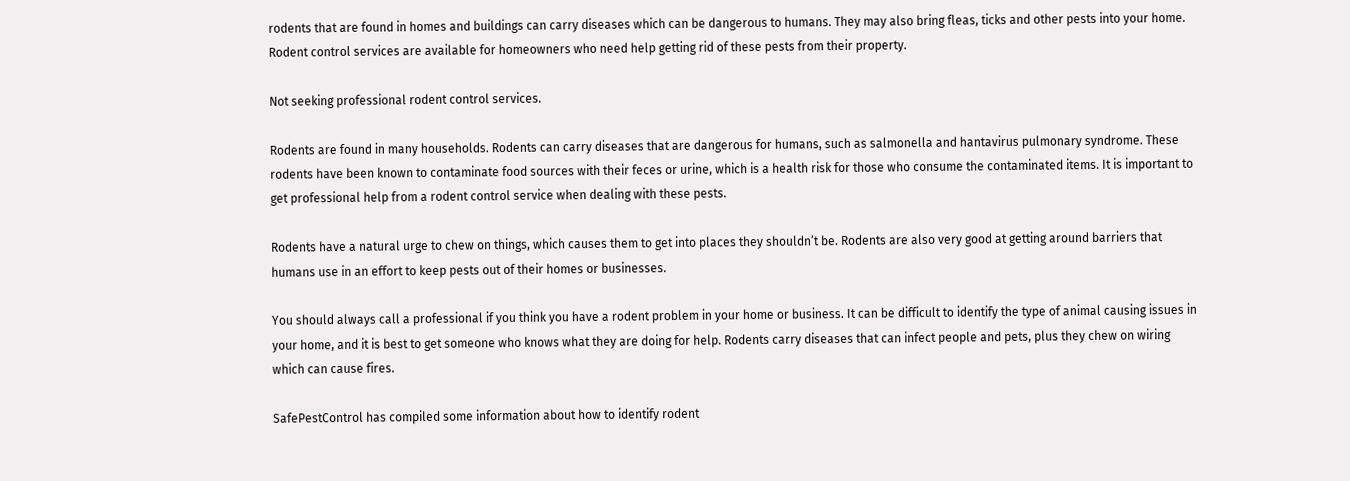rodents that are found in homes and buildings can carry diseases which can be dangerous to humans. They may also bring fleas, ticks and other pests into your home. Rodent control services are available for homeowners who need help getting rid of these pests from their property.

Not seeking professional rodent control services.

Rodents are found in many households. Rodents can carry diseases that are dangerous for humans, such as salmonella and hantavirus pulmonary syndrome. These rodents have been known to contaminate food sources with their feces or urine, which is a health risk for those who consume the contaminated items. It is important to get professional help from a rodent control service when dealing with these pests.

Rodents have a natural urge to chew on things, which causes them to get into places they shouldn’t be. Rodents are also very good at getting around barriers that humans use in an effort to keep pests out of their homes or businesses.

You should always call a professional if you think you have a rodent problem in your home or business. It can be difficult to identify the type of animal causing issues in your home, and it is best to get someone who knows what they are doing for help. Rodents carry diseases that can infect people and pets, plus they chew on wiring which can cause fires.

SafePestControl has compiled some information about how to identify rodent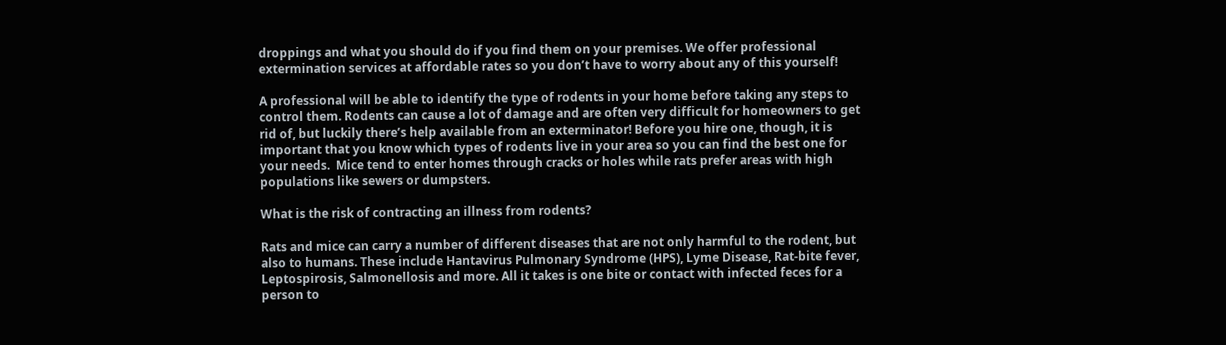droppings and what you should do if you find them on your premises. We offer professional extermination services at affordable rates so you don’t have to worry about any of this yourself!

A professional will be able to identify the type of rodents in your home before taking any steps to control them. Rodents can cause a lot of damage and are often very difficult for homeowners to get rid of, but luckily there’s help available from an exterminator! Before you hire one, though, it is important that you know which types of rodents live in your area so you can find the best one for your needs.  Mice tend to enter homes through cracks or holes while rats prefer areas with high populations like sewers or dumpsters.

What is the risk of contracting an illness from rodents?

Rats and mice can carry a number of different diseases that are not only harmful to the rodent, but also to humans. These include Hantavirus Pulmonary Syndrome (HPS), Lyme Disease, Rat-bite fever, Leptospirosis, Salmonellosis and more. All it takes is one bite or contact with infected feces for a person to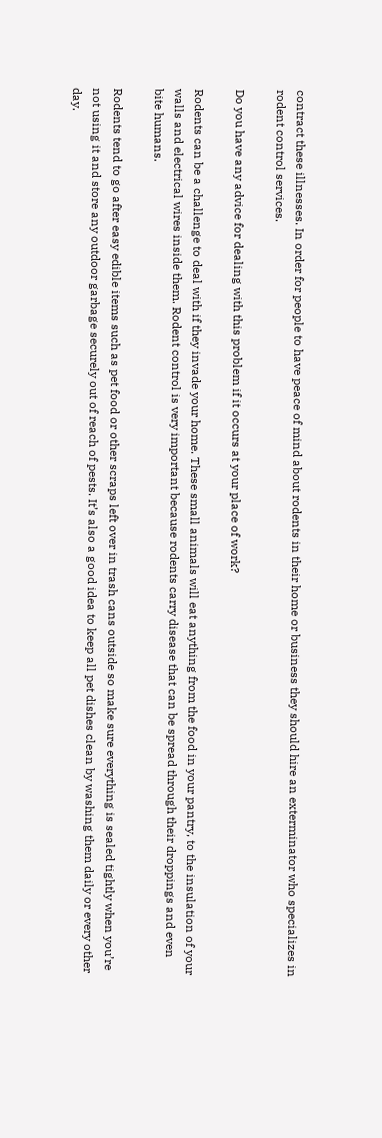contract these illnesses. In order for people to have peace of mind about rodents in their home or business they should hire an exterminator who specializes in rodent control services.

Do you have any advice for dealing with this problem if it occurs at your place of work?

Rodents can be a challenge to deal with if they invade your home. These small animals will eat anything from the food in your pantry, to the insulation of your walls and electrical wires inside them. Rodent control is very important because rodents carry disease that can be spread through their droppings and even bite humans.

Rodents tend to go after easy edible items such as pet food or other scraps left over in trash cans outside so make sure everything is sealed tightly when you’re not using it and store any outdoor garbage securely out of reach of pests. It’s also a good idea to keep all pet dishes clean by washing them daily or every other day.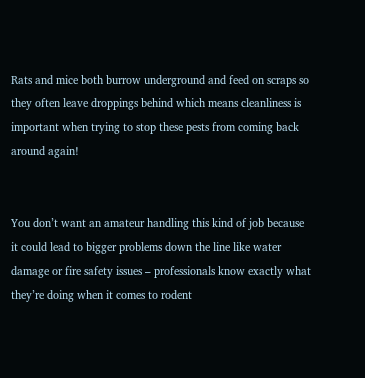Rats and mice both burrow underground and feed on scraps so they often leave droppings behind which means cleanliness is important when trying to stop these pests from coming back around again!


You don’t want an amateur handling this kind of job because it could lead to bigger problems down the line like water damage or fire safety issues – professionals know exactly what they’re doing when it comes to rodent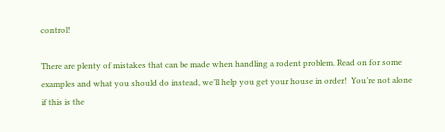control!

There are plenty of mistakes that can be made when handling a rodent problem. Read on for some examples and what you should do instead, we’ll help you get your house in order!  You’re not alone if this is the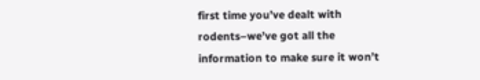first time you’ve dealt with rodents–we’ve got all the information to make sure it won’t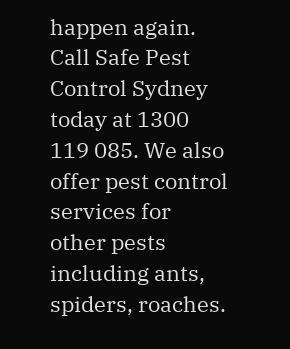happen again. Call Safe Pest Control Sydney today at 1300 119 085. We also offer pest control services for other pests including ants, spiders, roaches.